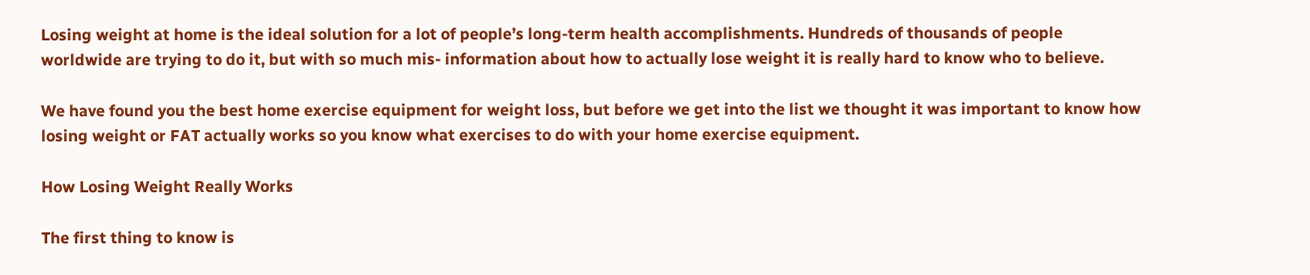Losing weight at home is the ideal solution for a lot of people’s long-term health accomplishments. Hundreds of thousands of people worldwide are trying to do it, but with so much mis- information about how to actually lose weight it is really hard to know who to believe.

We have found you the best home exercise equipment for weight loss, but before we get into the list we thought it was important to know how losing weight or FAT actually works so you know what exercises to do with your home exercise equipment.

How Losing Weight Really Works

The first thing to know is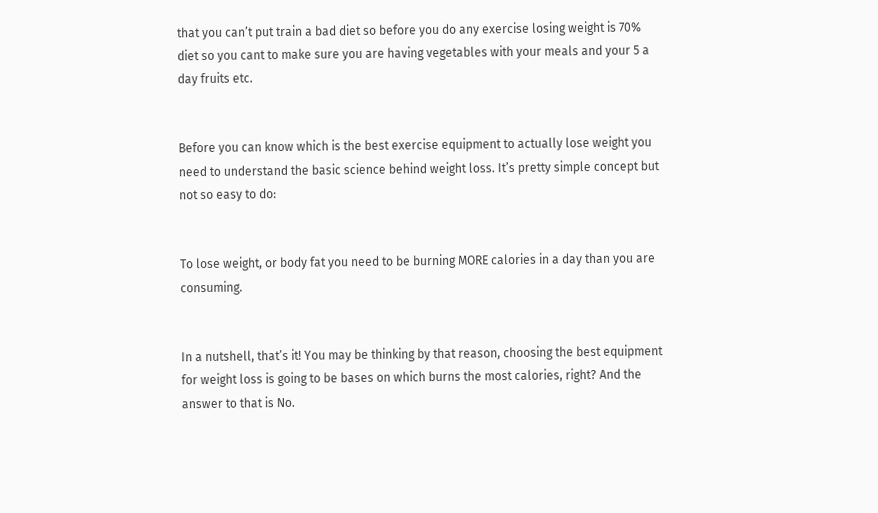that you can’t put train a bad diet so before you do any exercise losing weight is 70% diet so you cant to make sure you are having vegetables with your meals and your 5 a day fruits etc.


Before you can know which is the best exercise equipment to actually lose weight you need to understand the basic science behind weight loss. It’s pretty simple concept but not so easy to do:


To lose weight, or body fat you need to be burning MORE calories in a day than you are consuming.


In a nutshell, that’s it! You may be thinking by that reason, choosing the best equipment for weight loss is going to be bases on which burns the most calories, right? And the answer to that is No.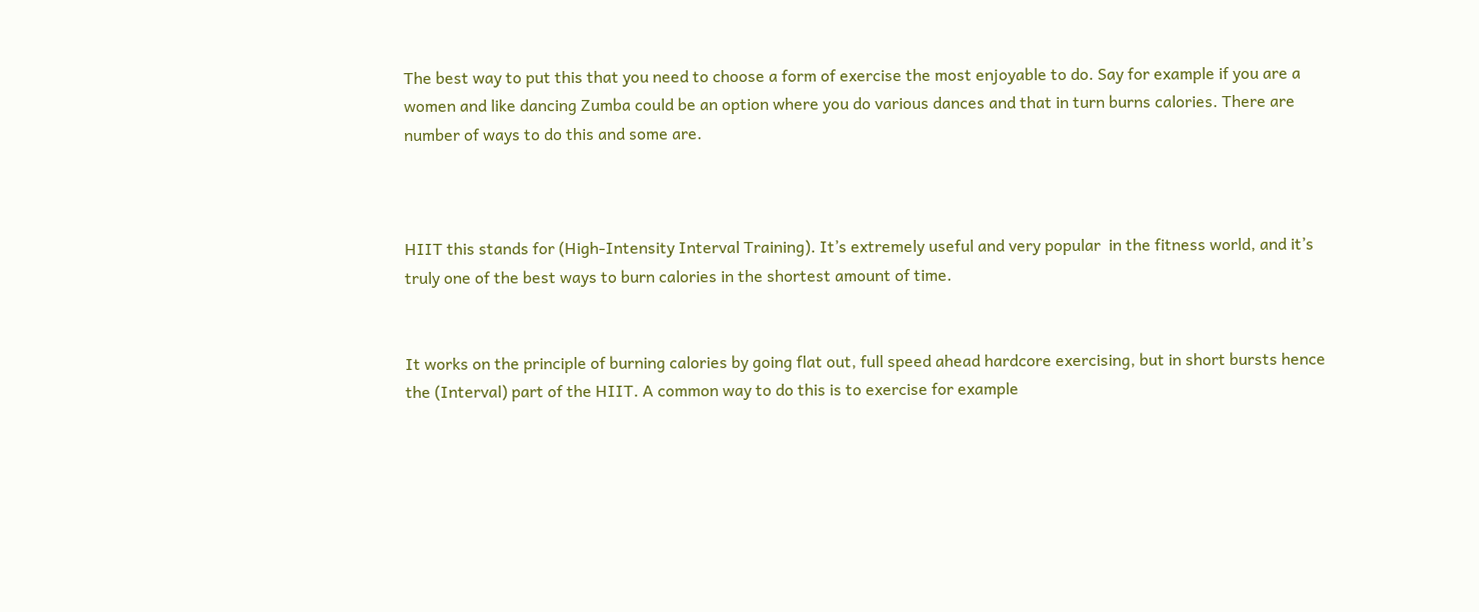The best way to put this that you need to choose a form of exercise the most enjoyable to do. Say for example if you are a women and like dancing Zumba could be an option where you do various dances and that in turn burns calories. There are number of ways to do this and some are.



HIIT this stands for (High-Intensity Interval Training). It’s extremely useful and very popular  in the fitness world, and it’s truly one of the best ways to burn calories in the shortest amount of time.


It works on the principle of burning calories by going flat out, full speed ahead hardcore exercising, but in short bursts hence the (Interval) part of the HIIT. A common way to do this is to exercise for example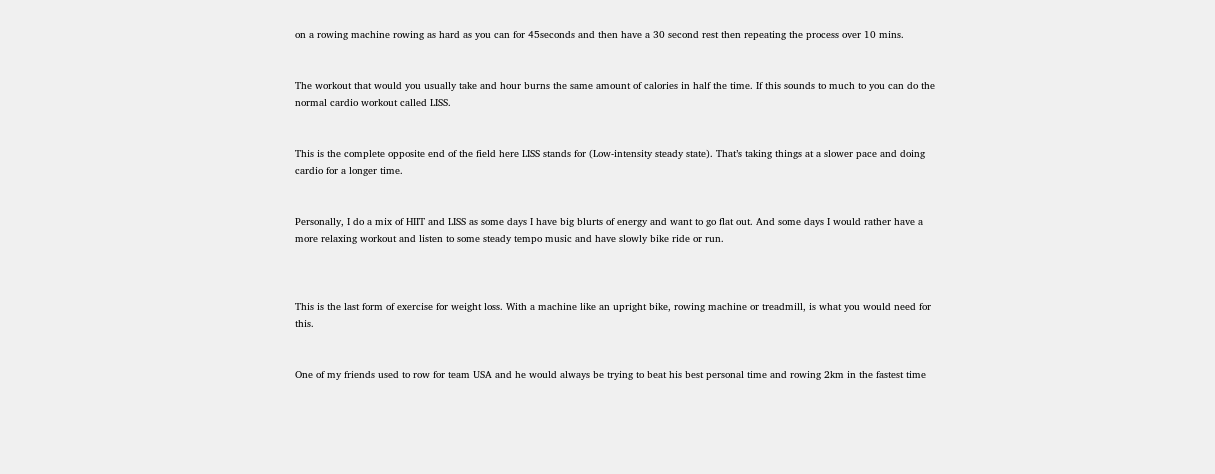on a rowing machine rowing as hard as you can for 45seconds and then have a 30 second rest then repeating the process over 10 mins.


The workout that would you usually take and hour burns the same amount of calories in half the time. If this sounds to much to you can do the normal cardio workout called LISS.


This is the complete opposite end of the field here LISS stands for (Low-intensity steady state). That’s taking things at a slower pace and doing cardio for a longer time.


Personally, I do a mix of HIIT and LISS as some days I have big blurts of energy and want to go flat out. And some days I would rather have a more relaxing workout and listen to some steady tempo music and have slowly bike ride or run.



This is the last form of exercise for weight loss. With a machine like an upright bike, rowing machine or treadmill, is what you would need for this.


One of my friends used to row for team USA and he would always be trying to beat his best personal time and rowing 2km in the fastest time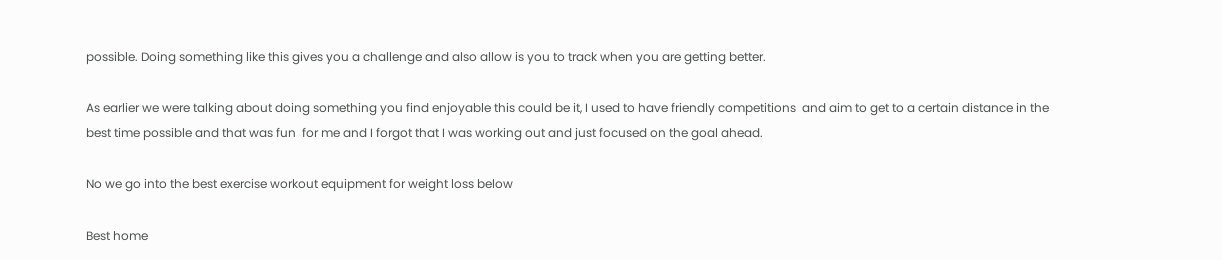possible. Doing something like this gives you a challenge and also allow is you to track when you are getting better.

As earlier we were talking about doing something you find enjoyable this could be it, I used to have friendly competitions  and aim to get to a certain distance in the best time possible and that was fun  for me and I forgot that I was working out and just focused on the goal ahead.

No we go into the best exercise workout equipment for weight loss below

Best home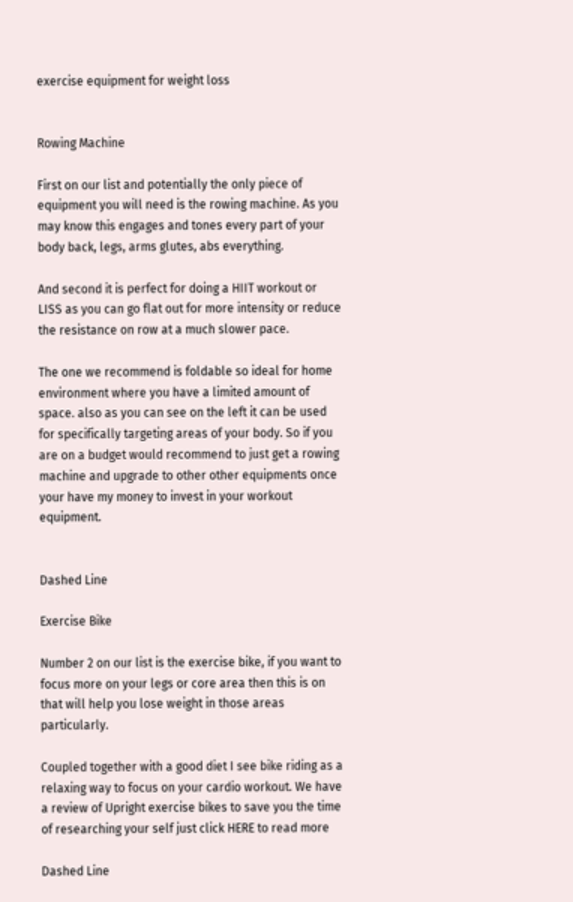exercise equipment for weight loss


Rowing Machine

First on our list and potentially the only piece of equipment you will need is the rowing machine. As you may know this engages and tones every part of your body back, legs, arms glutes, abs everything.

And second it is perfect for doing a HIIT workout or LISS as you can go flat out for more intensity or reduce the resistance on row at a much slower pace.

The one we recommend is foldable so ideal for home environment where you have a limited amount of space. also as you can see on the left it can be used for specifically targeting areas of your body. So if you are on a budget would recommend to just get a rowing machine and upgrade to other other equipments once your have my money to invest in your workout equipment.


Dashed Line

Exercise Bike

Number 2 on our list is the exercise bike, if you want to focus more on your legs or core area then this is on that will help you lose weight in those areas particularly.

Coupled together with a good diet I see bike riding as a relaxing way to focus on your cardio workout. We have a review of Upright exercise bikes to save you the time of researching your self just click HERE to read more

Dashed Line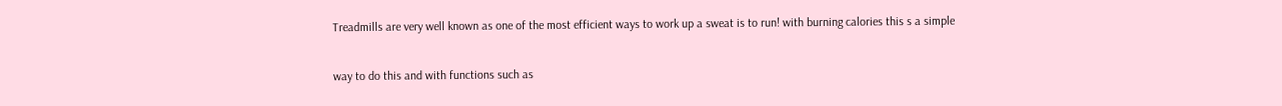Treadmills are very well known as one of the most efficient ways to work up a sweat is to run! with burning calories this s a simple

way to do this and with functions such as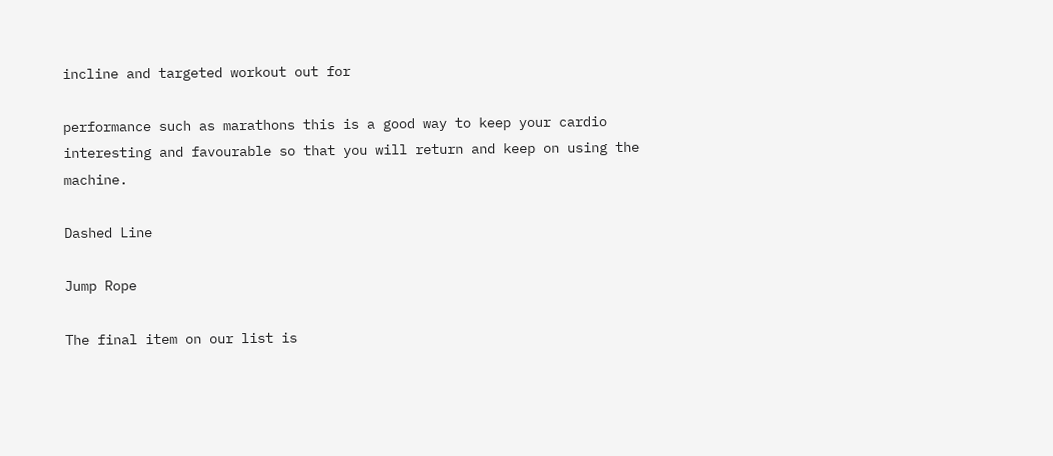incline and targeted workout out for

performance such as marathons this is a good way to keep your cardio interesting and favourable so that you will return and keep on using the machine.

Dashed Line

Jump Rope

The final item on our list is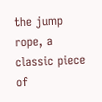the jump rope, a classic piece of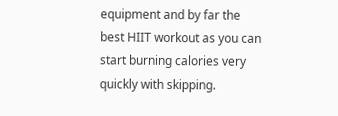equipment and by far the best HIIT workout as you can start burning calories very quickly with skipping.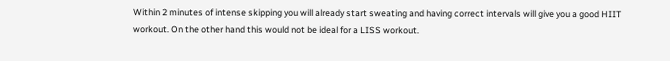Within 2 minutes of intense skipping you will already start sweating and having correct intervals will give you a good HIIT workout. On the other hand this would not be ideal for a LISS workout.